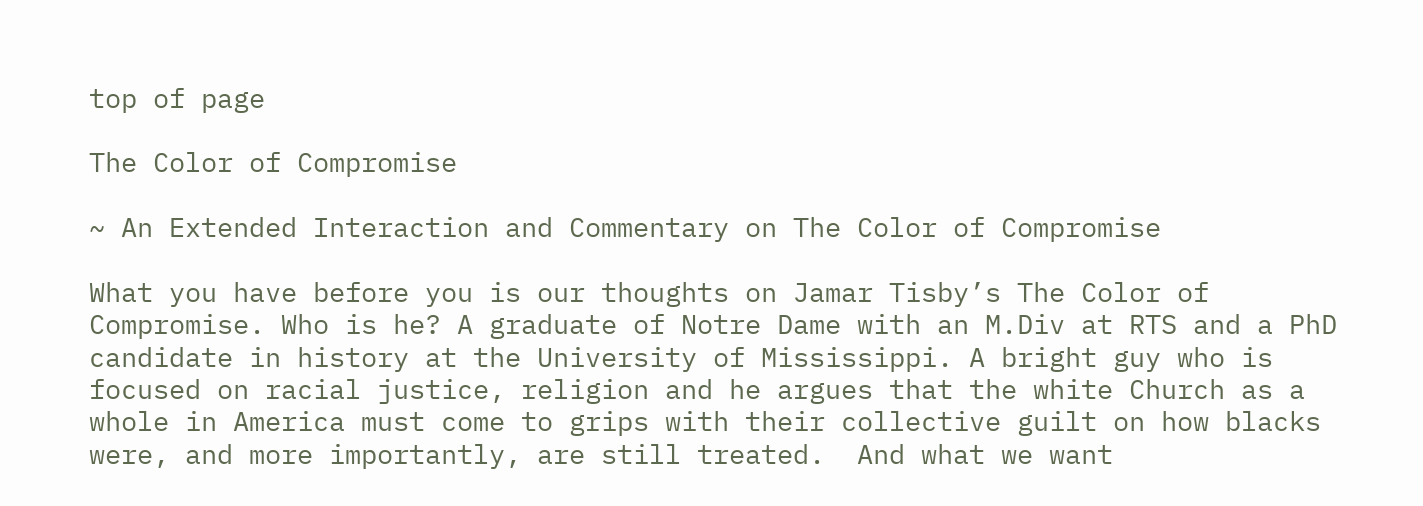top of page

The Color of Compromise

~ An Extended Interaction and Commentary on The Color of Compromise

What you have before you is our thoughts on Jamar Tisby’s The Color of Compromise. Who is he? A graduate of Notre Dame with an M.Div at RTS and a PhD candidate in history at the University of Mississippi. A bright guy who is focused on racial justice, religion and he argues that the white Church as a whole in America must come to grips with their collective guilt on how blacks were, and more importantly, are still treated.  And what we want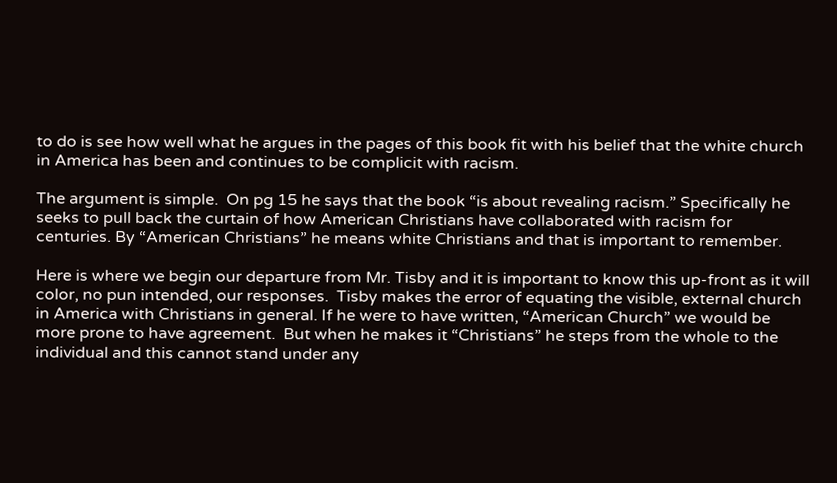to do is see how well what he argues in the pages of this book fit with his belief that the white church in America has been and continues to be complicit with racism.

The argument is simple.  On pg 15 he says that the book “is about revealing racism.” Specifically he seeks to pull back the curtain of how American Christians have collaborated with racism for centuries. By “American Christians” he means white Christians and that is important to remember.

Here is where we begin our departure from Mr. Tisby and it is important to know this up-front as it will color, no pun intended, our responses.  Tisby makes the error of equating the visible, external church in America with Christians in general. If he were to have written, “American Church” we would be more prone to have agreement.  But when he makes it “Christians” he steps from the whole to the individual and this cannot stand under any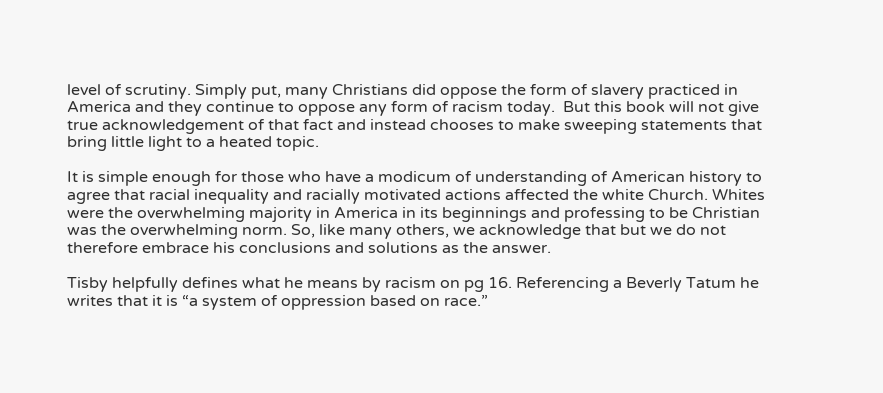level of scrutiny. Simply put, many Christians did oppose the form of slavery practiced in America and they continue to oppose any form of racism today.  But this book will not give true acknowledgement of that fact and instead chooses to make sweeping statements that bring little light to a heated topic.

It is simple enough for those who have a modicum of understanding of American history to agree that racial inequality and racially motivated actions affected the white Church. Whites were the overwhelming majority in America in its beginnings and professing to be Christian was the overwhelming norm. So, like many others, we acknowledge that but we do not therefore embrace his conclusions and solutions as the answer.

Tisby helpfully defines what he means by racism on pg 16. Referencing a Beverly Tatum he writes that it is “a system of oppression based on race.”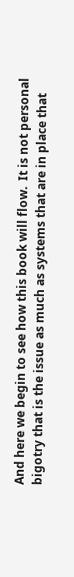And here we begin to see how this book will flow.  It is not personal bigotry that is the issue as much as systems that are in place that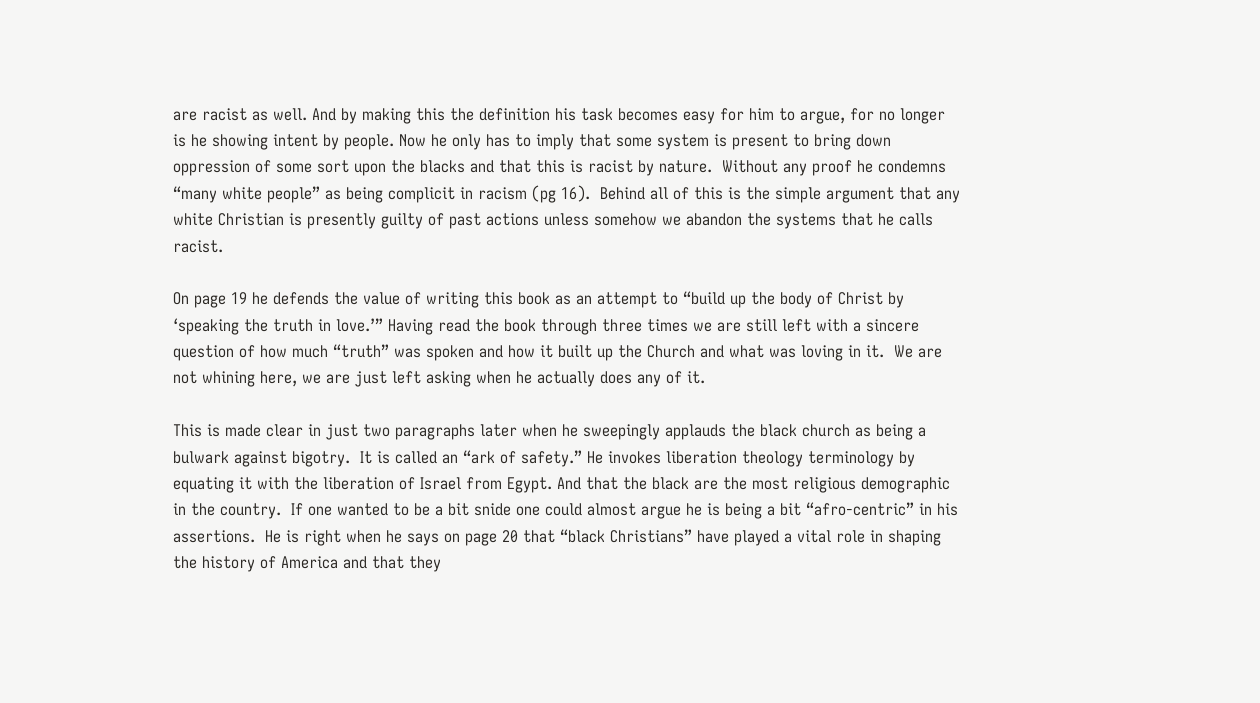are racist as well. And by making this the definition his task becomes easy for him to argue, for no longer is he showing intent by people. Now he only has to imply that some system is present to bring down oppression of some sort upon the blacks and that this is racist by nature.  Without any proof he condemns “many white people” as being complicit in racism (pg 16).  Behind all of this is the simple argument that any white Christian is presently guilty of past actions unless somehow we abandon the systems that he calls racist.

On page 19 he defends the value of writing this book as an attempt to “build up the body of Christ by ‘speaking the truth in love.’” Having read the book through three times we are still left with a sincere question of how much “truth” was spoken and how it built up the Church and what was loving in it.  We are not whining here, we are just left asking when he actually does any of it.

This is made clear in just two paragraphs later when he sweepingly applauds the black church as being a bulwark against bigotry.  It is called an “ark of safety.” He invokes liberation theology terminology by equating it with the liberation of Israel from Egypt. And that the black are the most religious demographic in the country.  If one wanted to be a bit snide one could almost argue he is being a bit “afro-centric” in his assertions.  He is right when he says on page 20 that “black Christians” have played a vital role in shaping the history of America and that they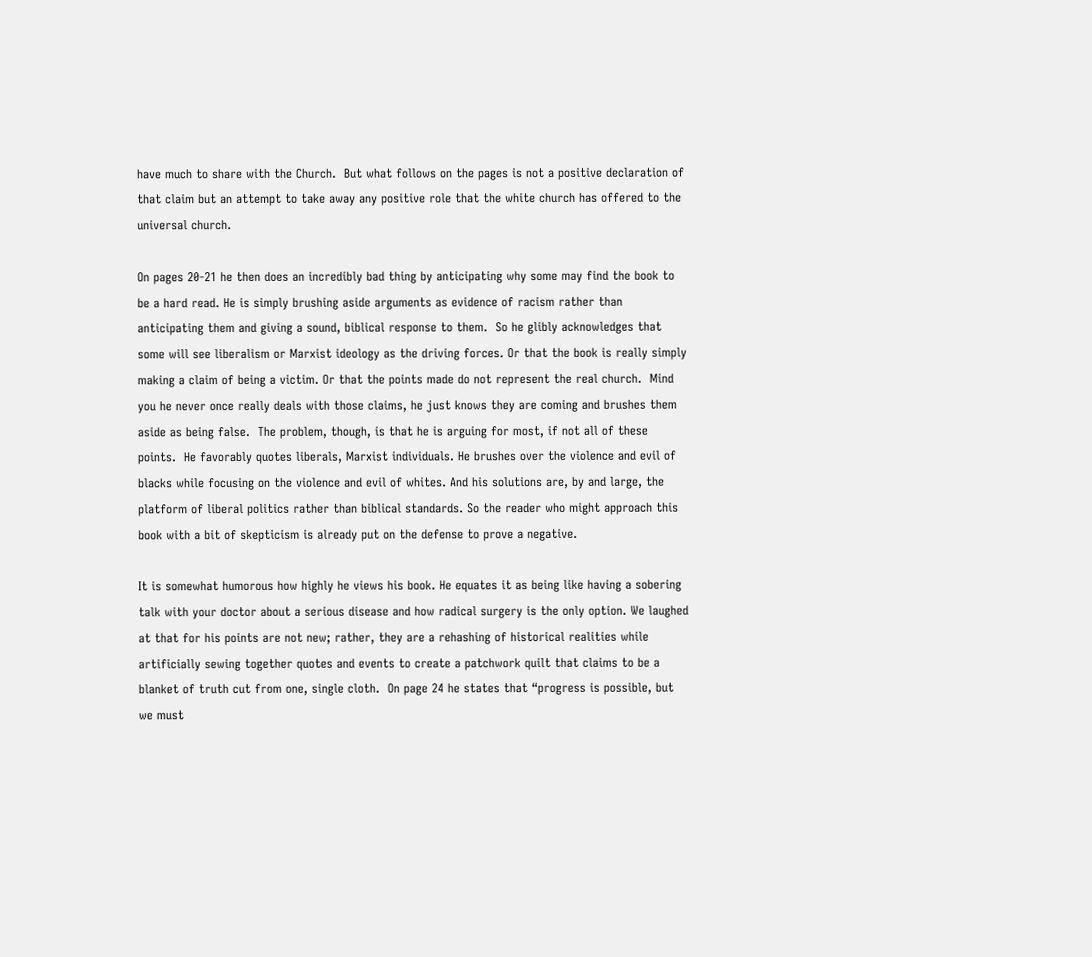have much to share with the Church.  But what follows on the pages is not a positive declaration of that claim but an attempt to take away any positive role that the white church has offered to the universal church.

On pages 20-21 he then does an incredibly bad thing by anticipating why some may find the book to be a hard read. He is simply brushing aside arguments as evidence of racism rather than anticipating them and giving a sound, biblical response to them.  So he glibly acknowledges that some will see liberalism or Marxist ideology as the driving forces. Or that the book is really simply making a claim of being a victim. Or that the points made do not represent the real church.  Mind you he never once really deals with those claims, he just knows they are coming and brushes them aside as being false.  The problem, though, is that he is arguing for most, if not all of these points.  He favorably quotes liberals, Marxist individuals. He brushes over the violence and evil of blacks while focusing on the violence and evil of whites. And his solutions are, by and large, the platform of liberal politics rather than biblical standards. So the reader who might approach this book with a bit of skepticism is already put on the defense to prove a negative.

It is somewhat humorous how highly he views his book. He equates it as being like having a sobering talk with your doctor about a serious disease and how radical surgery is the only option. We laughed at that for his points are not new; rather, they are a rehashing of historical realities while artificially sewing together quotes and events to create a patchwork quilt that claims to be a blanket of truth cut from one, single cloth.  On page 24 he states that “progress is possible, but we must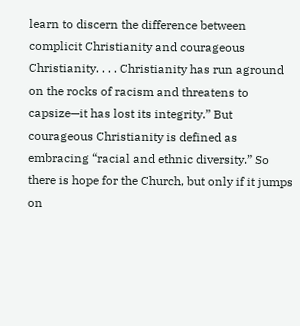learn to discern the difference between complicit Christianity and courageous Christianity. . . . Christianity has run aground on the rocks of racism and threatens to capsize—it has lost its integrity.” But courageous Christianity is defined as embracing “racial and ethnic diversity.” So there is hope for the Church, but only if it jumps on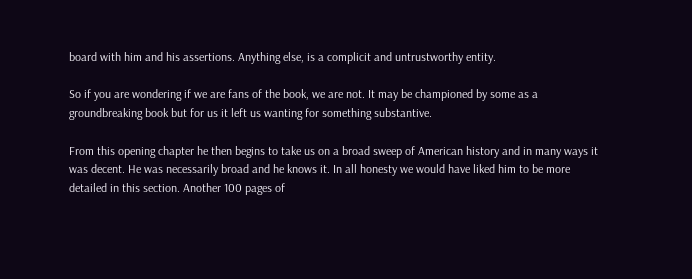board with him and his assertions. Anything else, is a complicit and untrustworthy entity.

So if you are wondering if we are fans of the book, we are not. It may be championed by some as a groundbreaking book but for us it left us wanting for something substantive.

From this opening chapter he then begins to take us on a broad sweep of American history and in many ways it was decent. He was necessarily broad and he knows it. In all honesty we would have liked him to be more detailed in this section. Another 100 pages of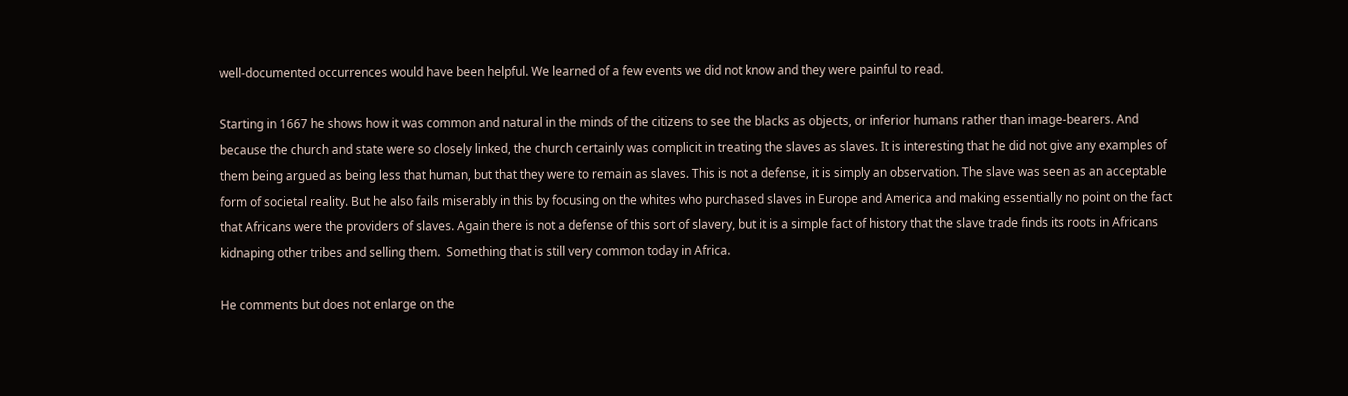well-documented occurrences would have been helpful. We learned of a few events we did not know and they were painful to read.

Starting in 1667 he shows how it was common and natural in the minds of the citizens to see the blacks as objects, or inferior humans rather than image-bearers. And because the church and state were so closely linked, the church certainly was complicit in treating the slaves as slaves. It is interesting that he did not give any examples of them being argued as being less that human, but that they were to remain as slaves. This is not a defense, it is simply an observation. The slave was seen as an acceptable form of societal reality. But he also fails miserably in this by focusing on the whites who purchased slaves in Europe and America and making essentially no point on the fact that Africans were the providers of slaves. Again there is not a defense of this sort of slavery, but it is a simple fact of history that the slave trade finds its roots in Africans kidnaping other tribes and selling them.  Something that is still very common today in Africa.

He comments but does not enlarge on the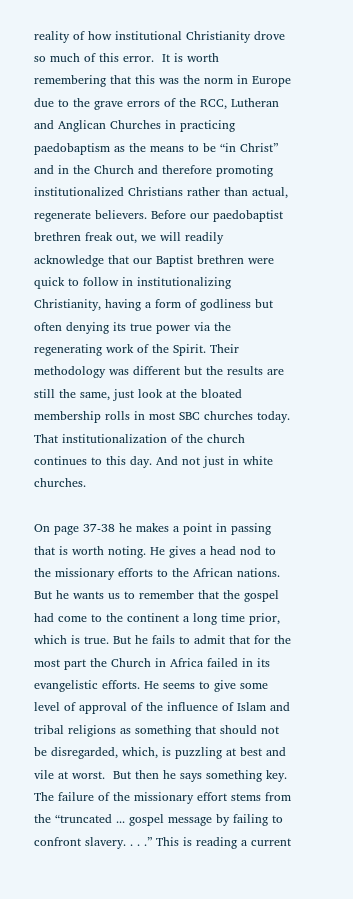reality of how institutional Christianity drove so much of this error.  It is worth remembering that this was the norm in Europe due to the grave errors of the RCC, Lutheran and Anglican Churches in practicing paedobaptism as the means to be “in Christ” and in the Church and therefore promoting institutionalized Christians rather than actual, regenerate believers. Before our paedobaptist brethren freak out, we will readily acknowledge that our Baptist brethren were quick to follow in institutionalizing Christianity, having a form of godliness but often denying its true power via the regenerating work of the Spirit. Their methodology was different but the results are still the same, just look at the bloated membership rolls in most SBC churches today.  That institutionalization of the church continues to this day. And not just in white churches.

On page 37-38 he makes a point in passing that is worth noting. He gives a head nod to the missionary efforts to the African nations. But he wants us to remember that the gospel had come to the continent a long time prior, which is true. But he fails to admit that for the most part the Church in Africa failed in its evangelistic efforts. He seems to give some level of approval of the influence of Islam and tribal religions as something that should not be disregarded, which, is puzzling at best and vile at worst.  But then he says something key.  The failure of the missionary effort stems from the “truncated ... gospel message by failing to confront slavery. . . .” This is reading a current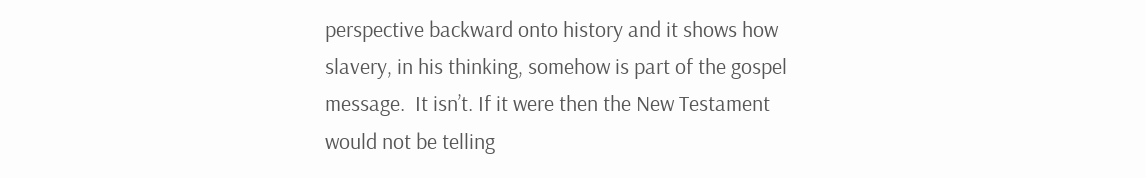perspective backward onto history and it shows how slavery, in his thinking, somehow is part of the gospel message.  It isn’t. If it were then the New Testament would not be telling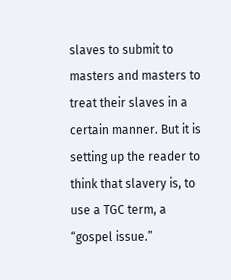slaves to submit to masters and masters to treat their slaves in a certain manner. But it is setting up the reader to think that slavery is, to use a TGC term, a “gospel issue.”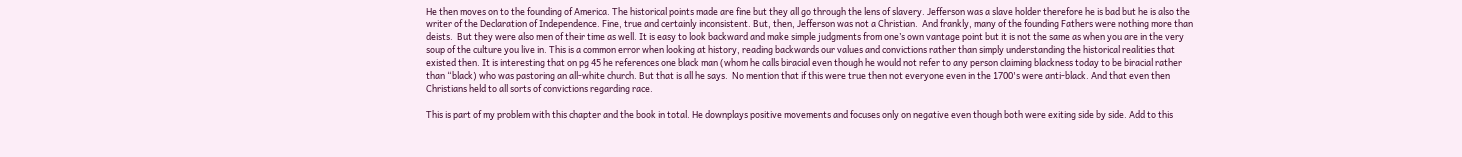He then moves on to the founding of America. The historical points made are fine but they all go through the lens of slavery. Jefferson was a slave holder therefore he is bad but he is also the writer of the Declaration of Independence. Fine, true and certainly inconsistent. But, then, Jefferson was not a Christian.  And frankly, many of the founding Fathers were nothing more than deists.  But they were also men of their time as well. It is easy to look backward and make simple judgments from one’s own vantage point but it is not the same as when you are in the very soup of the culture you live in. This is a common error when looking at history, reading backwards our values and convictions rather than simply understanding the historical realities that existed then. It is interesting that on pg 45 he references one black man (whom he calls biracial even though he would not refer to any person claiming blackness today to be biracial rather than “black) who was pastoring an all-white church. But that is all he says.  No mention that if this were true then not everyone even in the 1700's were anti-black. And that even then Christians held to all sorts of convictions regarding race.

This is part of my problem with this chapter and the book in total. He downplays positive movements and focuses only on negative even though both were exiting side by side. Add to this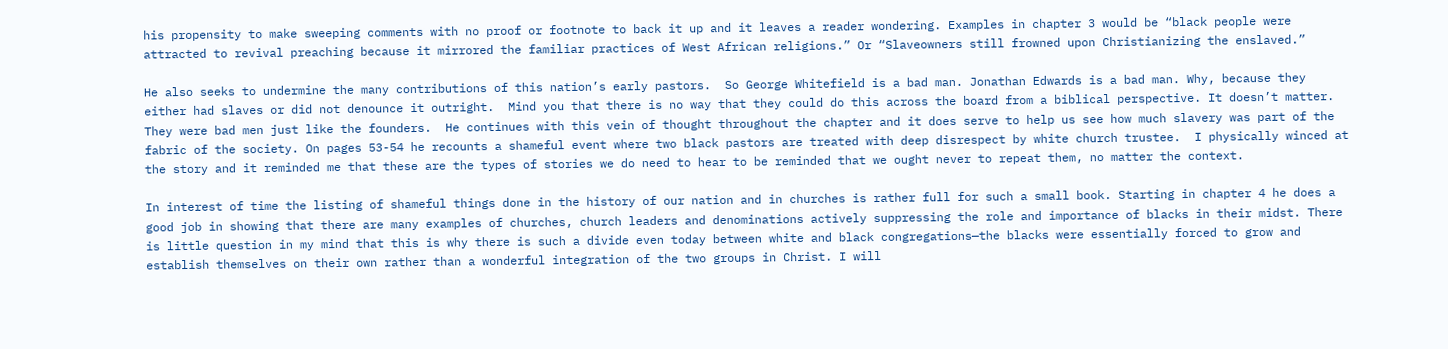his propensity to make sweeping comments with no proof or footnote to back it up and it leaves a reader wondering. Examples in chapter 3 would be “black people were attracted to revival preaching because it mirrored the familiar practices of West African religions.” Or “Slaveowners still frowned upon Christianizing the enslaved.”

He also seeks to undermine the many contributions of this nation’s early pastors.  So George Whitefield is a bad man. Jonathan Edwards is a bad man. Why, because they either had slaves or did not denounce it outright.  Mind you that there is no way that they could do this across the board from a biblical perspective. It doesn’t matter.  They were bad men just like the founders.  He continues with this vein of thought throughout the chapter and it does serve to help us see how much slavery was part of the fabric of the society. On pages 53-54 he recounts a shameful event where two black pastors are treated with deep disrespect by white church trustee.  I physically winced at the story and it reminded me that these are the types of stories we do need to hear to be reminded that we ought never to repeat them, no matter the context.

In interest of time the listing of shameful things done in the history of our nation and in churches is rather full for such a small book. Starting in chapter 4 he does a good job in showing that there are many examples of churches, church leaders and denominations actively suppressing the role and importance of blacks in their midst. There is little question in my mind that this is why there is such a divide even today between white and black congregations—the blacks were essentially forced to grow and establish themselves on their own rather than a wonderful integration of the two groups in Christ. I will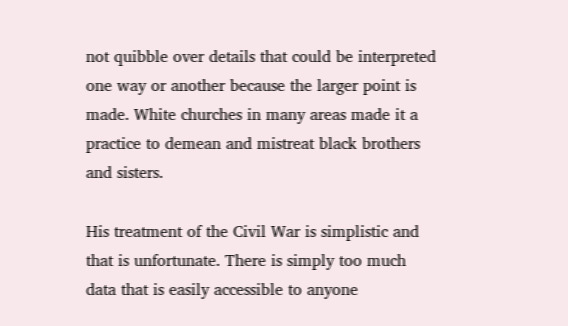not quibble over details that could be interpreted one way or another because the larger point is made. White churches in many areas made it a practice to demean and mistreat black brothers and sisters.

His treatment of the Civil War is simplistic and that is unfortunate. There is simply too much data that is easily accessible to anyone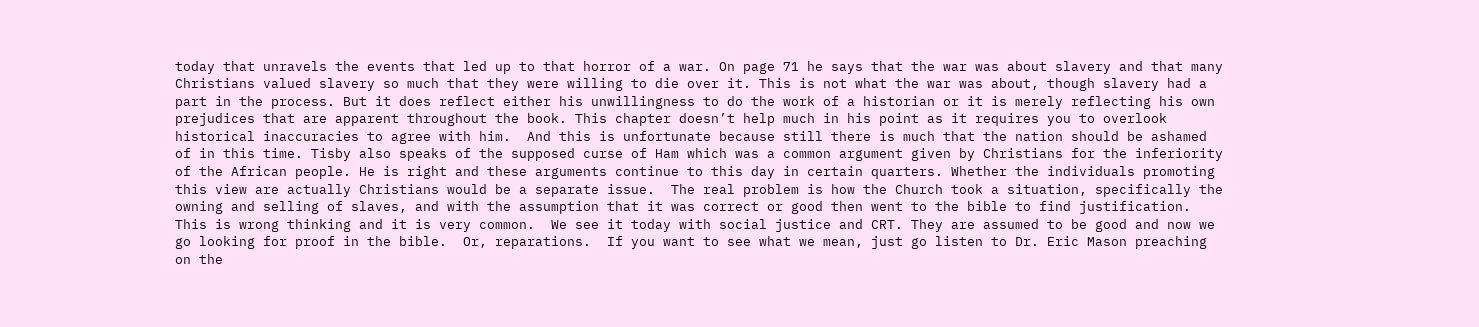today that unravels the events that led up to that horror of a war. On page 71 he says that the war was about slavery and that many Christians valued slavery so much that they were willing to die over it. This is not what the war was about, though slavery had a part in the process. But it does reflect either his unwillingness to do the work of a historian or it is merely reflecting his own prejudices that are apparent throughout the book. This chapter doesn’t help much in his point as it requires you to overlook historical inaccuracies to agree with him.  And this is unfortunate because still there is much that the nation should be ashamed of in this time. Tisby also speaks of the supposed curse of Ham which was a common argument given by Christians for the inferiority of the African people. He is right and these arguments continue to this day in certain quarters. Whether the individuals promoting this view are actually Christians would be a separate issue.  The real problem is how the Church took a situation, specifically the owning and selling of slaves, and with the assumption that it was correct or good then went to the bible to find justification. This is wrong thinking and it is very common.  We see it today with social justice and CRT. They are assumed to be good and now we go looking for proof in the bible.  Or, reparations.  If you want to see what we mean, just go listen to Dr. Eric Mason preaching on the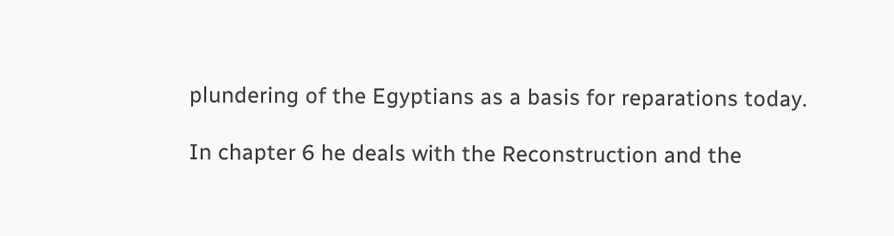plundering of the Egyptians as a basis for reparations today.

In chapter 6 he deals with the Reconstruction and the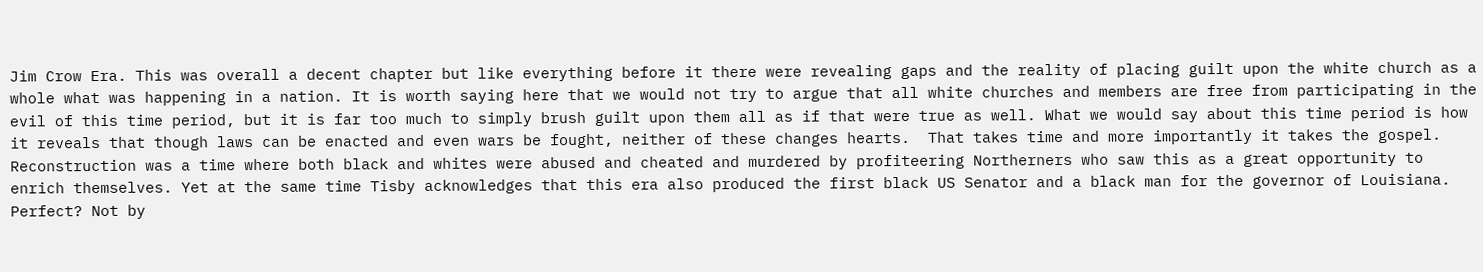Jim Crow Era. This was overall a decent chapter but like everything before it there were revealing gaps and the reality of placing guilt upon the white church as a whole what was happening in a nation. It is worth saying here that we would not try to argue that all white churches and members are free from participating in the evil of this time period, but it is far too much to simply brush guilt upon them all as if that were true as well. What we would say about this time period is how it reveals that though laws can be enacted and even wars be fought, neither of these changes hearts.  That takes time and more importantly it takes the gospel. Reconstruction was a time where both black and whites were abused and cheated and murdered by profiteering Northerners who saw this as a great opportunity to enrich themselves. Yet at the same time Tisby acknowledges that this era also produced the first black US Senator and a black man for the governor of Louisiana. Perfect? Not by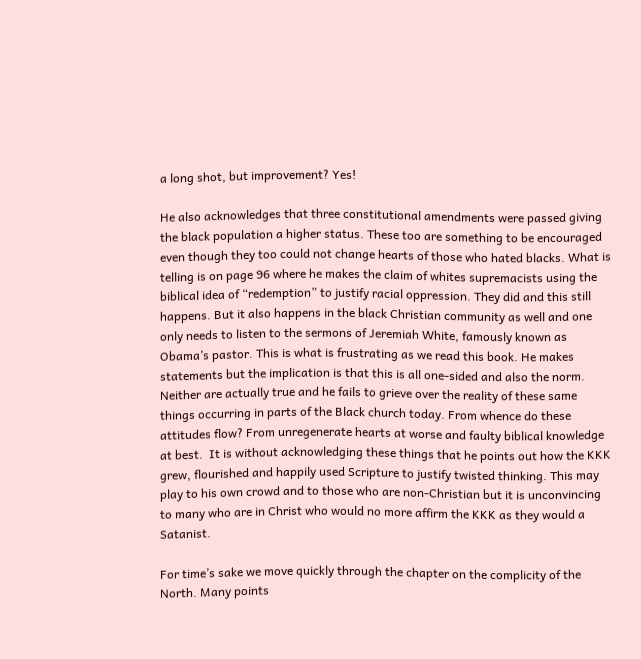a long shot, but improvement? Yes!

He also acknowledges that three constitutional amendments were passed giving the black population a higher status. These too are something to be encouraged even though they too could not change hearts of those who hated blacks. What is telling is on page 96 where he makes the claim of whites supremacists using the biblical idea of “redemption” to justify racial oppression. They did and this still happens. But it also happens in the black Christian community as well and one only needs to listen to the sermons of Jeremiah White, famously known as Obama’s pastor. This is what is frustrating as we read this book. He makes statements but the implication is that this is all one-sided and also the norm. Neither are actually true and he fails to grieve over the reality of these same things occurring in parts of the Black church today. From whence do these attitudes flow? From unregenerate hearts at worse and faulty biblical knowledge at best.  It is without acknowledging these things that he points out how the KKK grew, flourished and happily used Scripture to justify twisted thinking. This may play to his own crowd and to those who are non-Christian but it is unconvincing to many who are in Christ who would no more affirm the KKK as they would a Satanist.

For time’s sake we move quickly through the chapter on the complicity of the North. Many points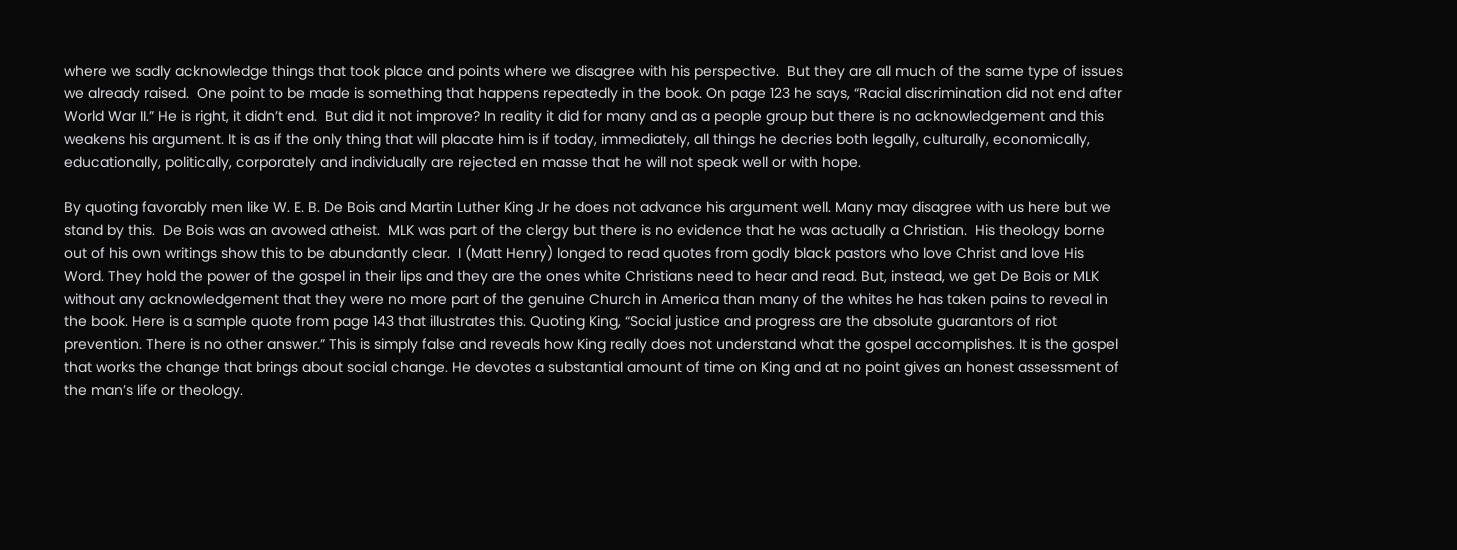where we sadly acknowledge things that took place and points where we disagree with his perspective.  But they are all much of the same type of issues we already raised.  One point to be made is something that happens repeatedly in the book. On page 123 he says, “Racial discrimination did not end after World War II.” He is right, it didn’t end.  But did it not improve? In reality it did for many and as a people group but there is no acknowledgement and this weakens his argument. It is as if the only thing that will placate him is if today, immediately, all things he decries both legally, culturally, economically, educationally, politically, corporately and individually are rejected en masse that he will not speak well or with hope.

By quoting favorably men like W. E. B. De Bois and Martin Luther King Jr he does not advance his argument well. Many may disagree with us here but we stand by this.  De Bois was an avowed atheist.  MLK was part of the clergy but there is no evidence that he was actually a Christian.  His theology borne out of his own writings show this to be abundantly clear.  I (Matt Henry) longed to read quotes from godly black pastors who love Christ and love His Word. They hold the power of the gospel in their lips and they are the ones white Christians need to hear and read. But, instead, we get De Bois or MLK without any acknowledgement that they were no more part of the genuine Church in America than many of the whites he has taken pains to reveal in the book. Here is a sample quote from page 143 that illustrates this. Quoting King, “Social justice and progress are the absolute guarantors of riot prevention. There is no other answer.” This is simply false and reveals how King really does not understand what the gospel accomplishes. It is the gospel that works the change that brings about social change. He devotes a substantial amount of time on King and at no point gives an honest assessment of the man’s life or theology.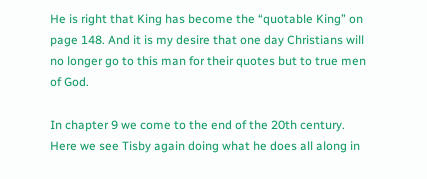He is right that King has become the “quotable King” on page 148. And it is my desire that one day Christians will no longer go to this man for their quotes but to true men of God.

In chapter 9 we come to the end of the 20th century. Here we see Tisby again doing what he does all along in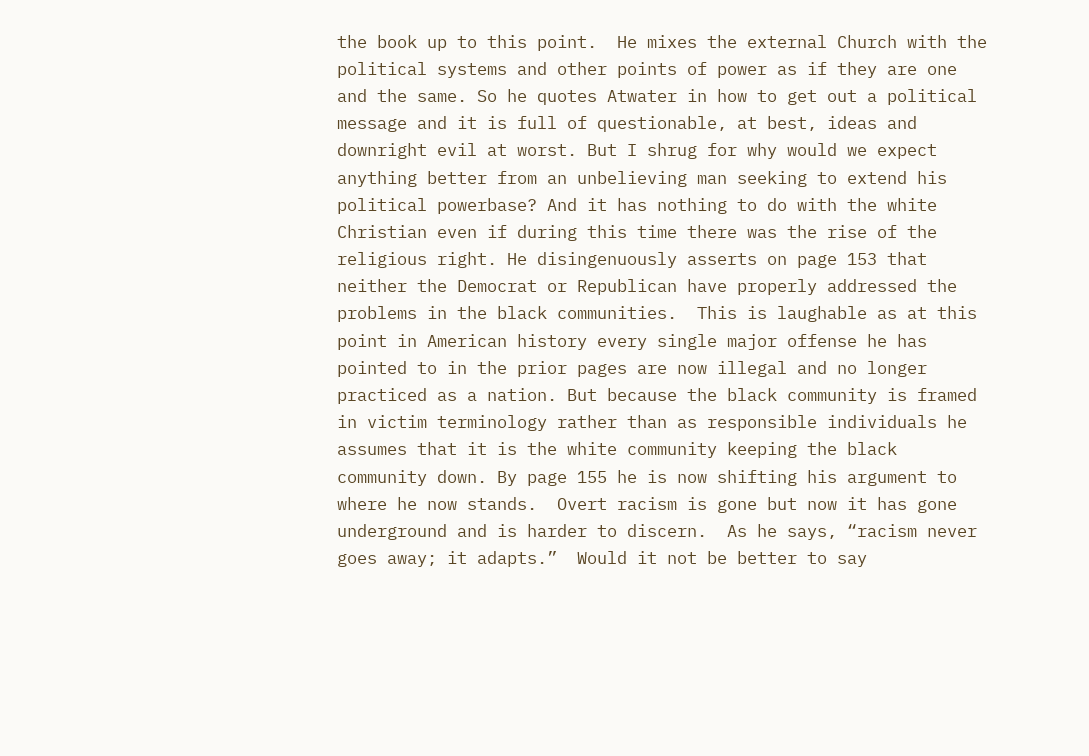the book up to this point.  He mixes the external Church with the political systems and other points of power as if they are one and the same. So he quotes Atwater in how to get out a political message and it is full of questionable, at best, ideas and downright evil at worst. But I shrug for why would we expect anything better from an unbelieving man seeking to extend his political powerbase? And it has nothing to do with the white Christian even if during this time there was the rise of the religious right. He disingenuously asserts on page 153 that neither the Democrat or Republican have properly addressed the problems in the black communities.  This is laughable as at this point in American history every single major offense he has pointed to in the prior pages are now illegal and no longer practiced as a nation. But because the black community is framed in victim terminology rather than as responsible individuals he assumes that it is the white community keeping the black community down. By page 155 he is now shifting his argument to where he now stands.  Overt racism is gone but now it has gone underground and is harder to discern.  As he says, “racism never goes away; it adapts.”  Would it not be better to say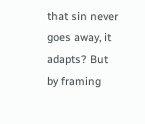that sin never goes away, it adapts? But by framing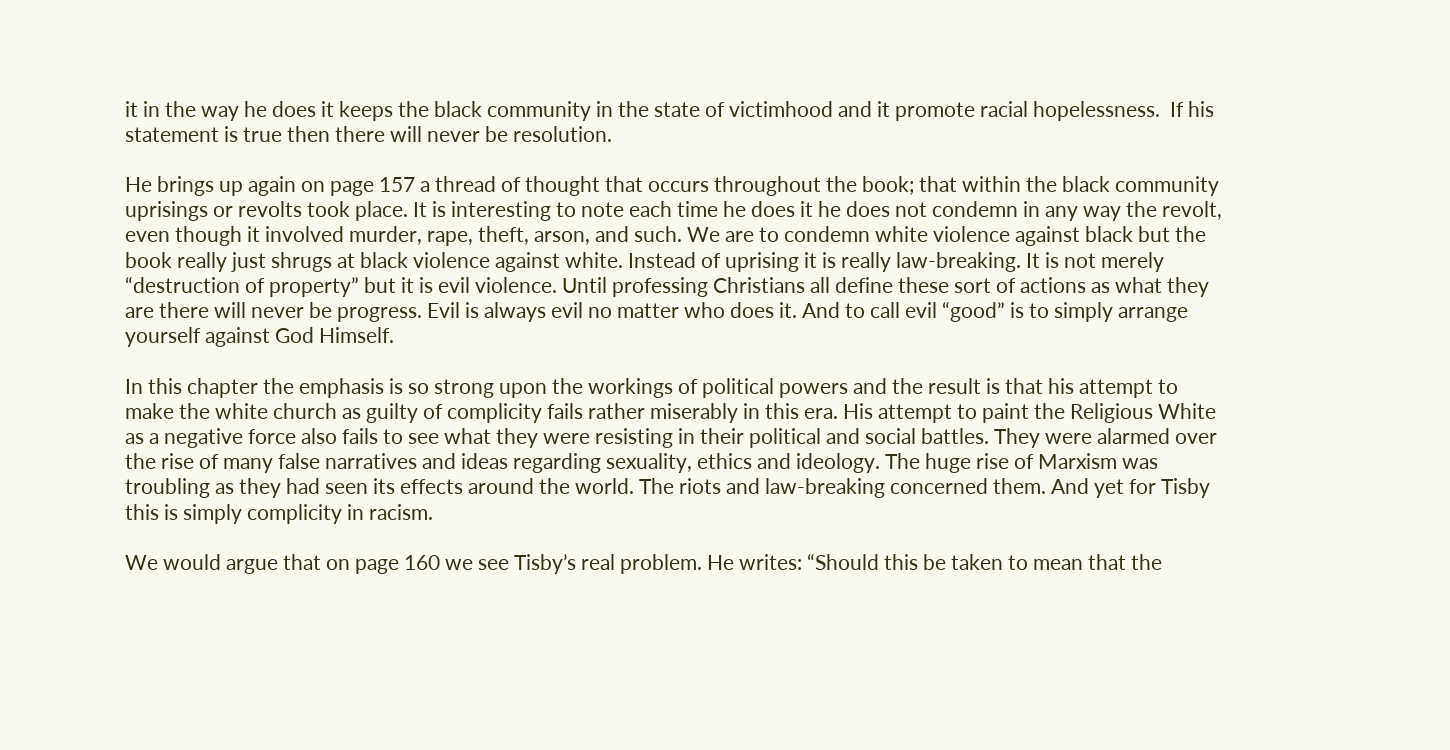it in the way he does it keeps the black community in the state of victimhood and it promote racial hopelessness.  If his statement is true then there will never be resolution.

He brings up again on page 157 a thread of thought that occurs throughout the book; that within the black community uprisings or revolts took place. It is interesting to note each time he does it he does not condemn in any way the revolt, even though it involved murder, rape, theft, arson, and such. We are to condemn white violence against black but the book really just shrugs at black violence against white. Instead of uprising it is really law-breaking. It is not merely “destruction of property” but it is evil violence. Until professing Christians all define these sort of actions as what they are there will never be progress. Evil is always evil no matter who does it. And to call evil “good” is to simply arrange yourself against God Himself.

In this chapter the emphasis is so strong upon the workings of political powers and the result is that his attempt to make the white church as guilty of complicity fails rather miserably in this era. His attempt to paint the Religious White as a negative force also fails to see what they were resisting in their political and social battles. They were alarmed over the rise of many false narratives and ideas regarding sexuality, ethics and ideology. The huge rise of Marxism was troubling as they had seen its effects around the world. The riots and law-breaking concerned them. And yet for Tisby this is simply complicity in racism.

We would argue that on page 160 we see Tisby’s real problem. He writes: “Should this be taken to mean that the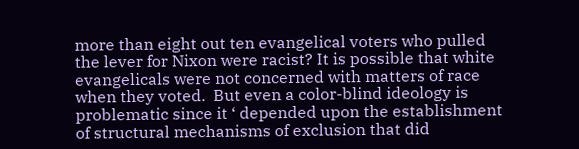more than eight out ten evangelical voters who pulled the lever for Nixon were racist? It is possible that white evangelicals were not concerned with matters of race when they voted.  But even a color-blind ideology is problematic since it ‘ depended upon the establishment of structural mechanisms of exclusion that did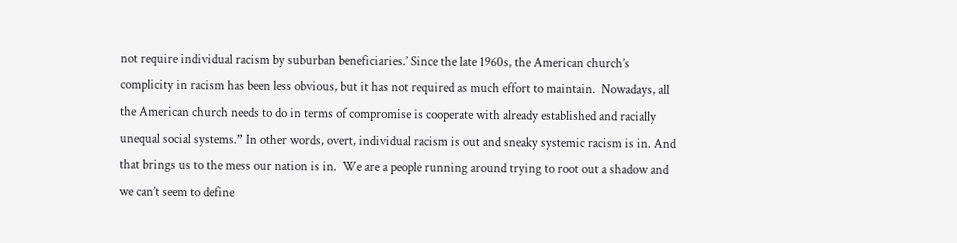not require individual racism by suburban beneficiaries.’ Since the late 1960s, the American church’s complicity in racism has been less obvious, but it has not required as much effort to maintain.  Nowadays, all the American church needs to do in terms of compromise is cooperate with already established and racially unequal social systems.” In other words, overt, individual racism is out and sneaky systemic racism is in. And that brings us to the mess our nation is in.  We are a people running around trying to root out a shadow and we can’t seem to define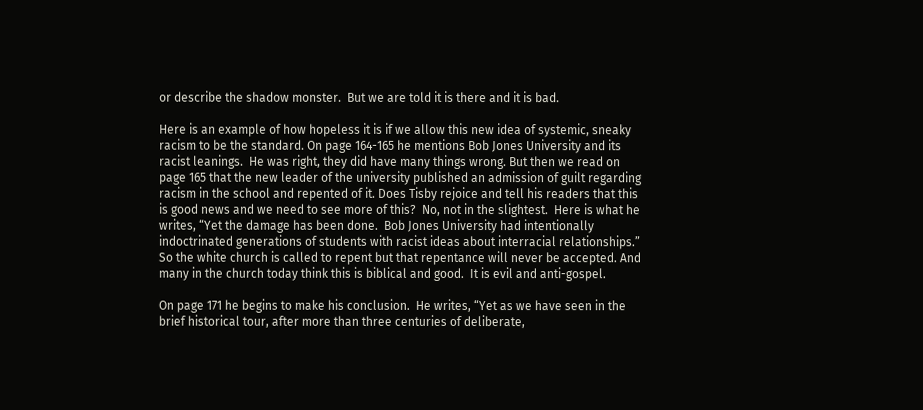or describe the shadow monster.  But we are told it is there and it is bad.

Here is an example of how hopeless it is if we allow this new idea of systemic, sneaky racism to be the standard. On page 164-165 he mentions Bob Jones University and its racist leanings.  He was right, they did have many things wrong. But then we read on page 165 that the new leader of the university published an admission of guilt regarding racism in the school and repented of it. Does Tisby rejoice and tell his readers that this is good news and we need to see more of this?  No, not in the slightest.  Here is what he writes, “Yet the damage has been done.  Bob Jones University had intentionally indoctrinated generations of students with racist ideas about interracial relationships.” So the white church is called to repent but that repentance will never be accepted. And many in the church today think this is biblical and good.  It is evil and anti-gospel.

On page 171 he begins to make his conclusion.  He writes, “Yet as we have seen in the brief historical tour, after more than three centuries of deliberate,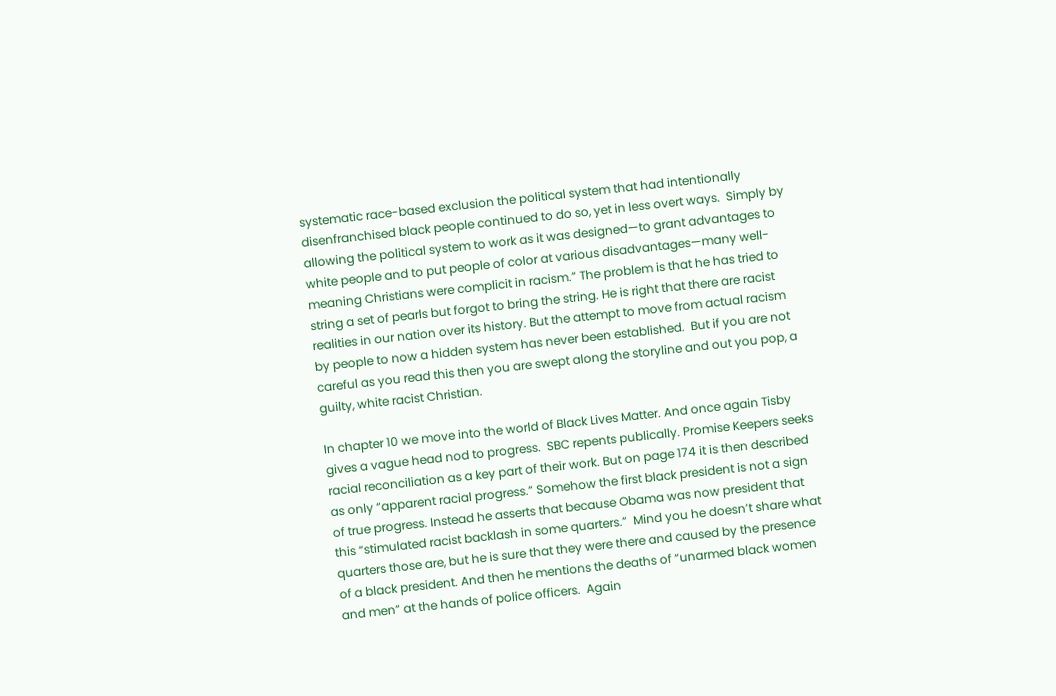systematic race-based exclusion the political system that had intentionally disenfranchised black people continued to do so, yet in less overt ways.  Simply by allowing the political system to work as it was designed—to grant advantages to white people and to put people of color at various disadvantages—many well-meaning Christians were complicit in racism.” The problem is that he has tried to string a set of pearls but forgot to bring the string. He is right that there are racist realities in our nation over its history. But the attempt to move from actual racism by people to now a hidden system has never been established.  But if you are not careful as you read this then you are swept along the storyline and out you pop, a guilty, white racist Christian.

In chapter 10 we move into the world of Black Lives Matter. And once again Tisby gives a vague head nod to progress.  SBC repents publically. Promise Keepers seeks racial reconciliation as a key part of their work. But on page 174 it is then described as only “apparent racial progress.” Somehow the first black president is not a sign of true progress. Instead he asserts that because Obama was now president that this “stimulated racist backlash in some quarters.”  Mind you he doesn’t share what quarters those are, but he is sure that they were there and caused by the presence of a black president. And then he mentions the deaths of “unarmed black women and men” at the hands of police officers.  Again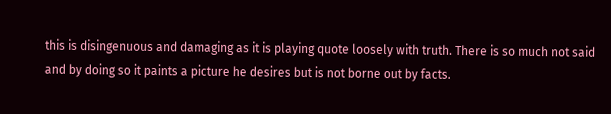this is disingenuous and damaging as it is playing quote loosely with truth. There is so much not said and by doing so it paints a picture he desires but is not borne out by facts.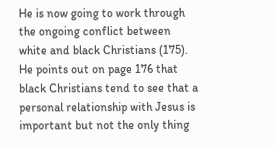He is now going to work through the ongoing conflict between white and black Christians (175). He points out on page 176 that black Christians tend to see that a personal relationship with Jesus is important but not the only thing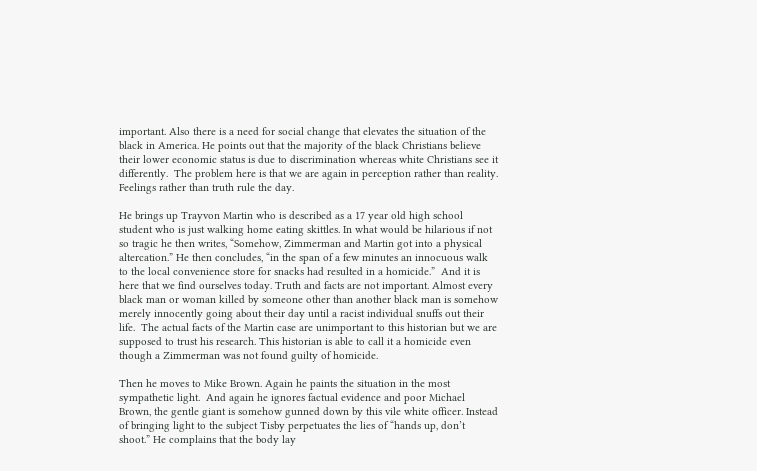important. Also there is a need for social change that elevates the situation of the black in America. He points out that the majority of the black Christians believe their lower economic status is due to discrimination whereas white Christians see it differently.  The problem here is that we are again in perception rather than reality.  Feelings rather than truth rule the day.

He brings up Trayvon Martin who is described as a 17 year old high school student who is just walking home eating skittles. In what would be hilarious if not so tragic he then writes, “Somehow, Zimmerman and Martin got into a physical altercation.” He then concludes, “in the span of a few minutes an innocuous walk to the local convenience store for snacks had resulted in a homicide.”  And it is here that we find ourselves today. Truth and facts are not important. Almost every black man or woman killed by someone other than another black man is somehow merely innocently going about their day until a racist individual snuffs out their life.  The actual facts of the Martin case are unimportant to this historian but we are supposed to trust his research. This historian is able to call it a homicide even though a Zimmerman was not found guilty of homicide.

Then he moves to Mike Brown. Again he paints the situation in the most sympathetic light.  And again he ignores factual evidence and poor Michael Brown, the gentle giant is somehow gunned down by this vile white officer. Instead of bringing light to the subject Tisby perpetuates the lies of “hands up, don’t shoot.” He complains that the body lay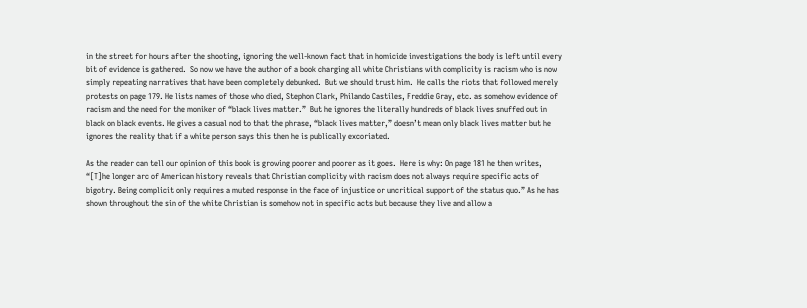in the street for hours after the shooting, ignoring the well-known fact that in homicide investigations the body is left until every bit of evidence is gathered.  So now we have the author of a book charging all white Christians with complicity is racism who is now simply repeating narratives that have been completely debunked.  But we should trust him.  He calls the riots that followed merely protests on page 179. He lists names of those who died, Stephon Clark, Philando Castiles, Freddie Gray, etc. as somehow evidence of racism and the need for the moniker of “black lives matter.”  But he ignores the literally hundreds of black lives snuffed out in black on black events. He gives a casual nod to that the phrase, “black lives matter,” doesn’t mean only black lives matter but he ignores the reality that if a white person says this then he is publically excoriated.

As the reader can tell our opinion of this book is growing poorer and poorer as it goes.  Here is why: On page 181 he then writes, “[T]he longer arc of American history reveals that Christian complicity with racism does not always require specific acts of bigotry. Being complicit only requires a muted response in the face of injustice or uncritical support of the status quo.” As he has shown throughout the sin of the white Christian is somehow not in specific acts but because they live and allow a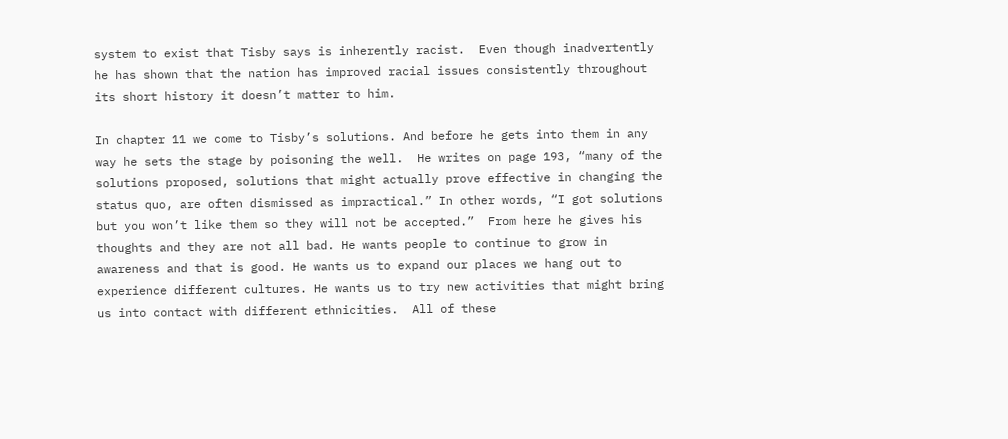system to exist that Tisby says is inherently racist.  Even though inadvertently he has shown that the nation has improved racial issues consistently throughout its short history it doesn’t matter to him.

In chapter 11 we come to Tisby’s solutions. And before he gets into them in any way he sets the stage by poisoning the well.  He writes on page 193, “many of the solutions proposed, solutions that might actually prove effective in changing the status quo, are often dismissed as impractical.” In other words, “I got solutions but you won’t like them so they will not be accepted.”  From here he gives his thoughts and they are not all bad. He wants people to continue to grow in awareness and that is good. He wants us to expand our places we hang out to experience different cultures. He wants us to try new activities that might bring us into contact with different ethnicities.  All of these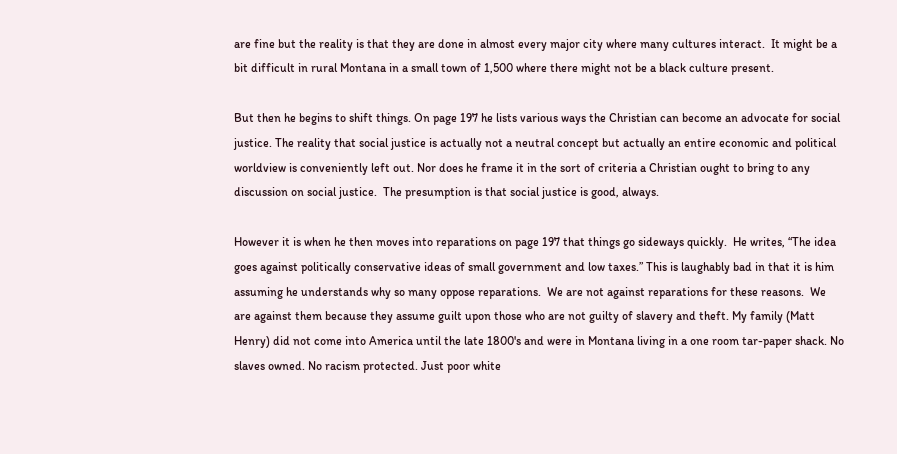are fine but the reality is that they are done in almost every major city where many cultures interact.  It might be a bit difficult in rural Montana in a small town of 1,500 where there might not be a black culture present.

But then he begins to shift things. On page 197 he lists various ways the Christian can become an advocate for social justice. The reality that social justice is actually not a neutral concept but actually an entire economic and political worldview is conveniently left out. Nor does he frame it in the sort of criteria a Christian ought to bring to any discussion on social justice.  The presumption is that social justice is good, always.

However it is when he then moves into reparations on page 197 that things go sideways quickly.  He writes, “The idea goes against politically conservative ideas of small government and low taxes.” This is laughably bad in that it is him assuming he understands why so many oppose reparations.  We are not against reparations for these reasons.  We are against them because they assume guilt upon those who are not guilty of slavery and theft. My family (Matt Henry) did not come into America until the late 1800's and were in Montana living in a one room tar-paper shack. No slaves owned. No racism protected. Just poor white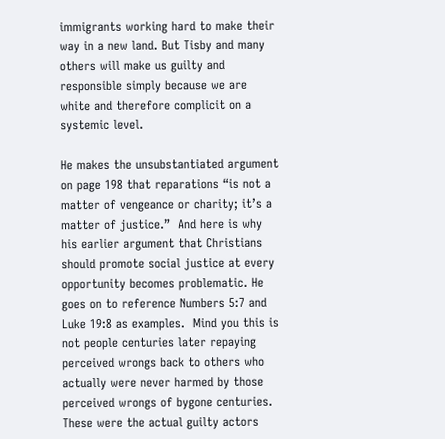immigrants working hard to make their way in a new land. But Tisby and many others will make us guilty and responsible simply because we are white and therefore complicit on a systemic level.

He makes the unsubstantiated argument on page 198 that reparations “is not a matter of vengeance or charity; it’s a matter of justice.”  And here is why his earlier argument that Christians should promote social justice at every opportunity becomes problematic. He goes on to reference Numbers 5:7 and Luke 19:8 as examples.  Mind you this is not people centuries later repaying perceived wrongs back to others who actually were never harmed by those perceived wrongs of bygone centuries.  These were the actual guilty actors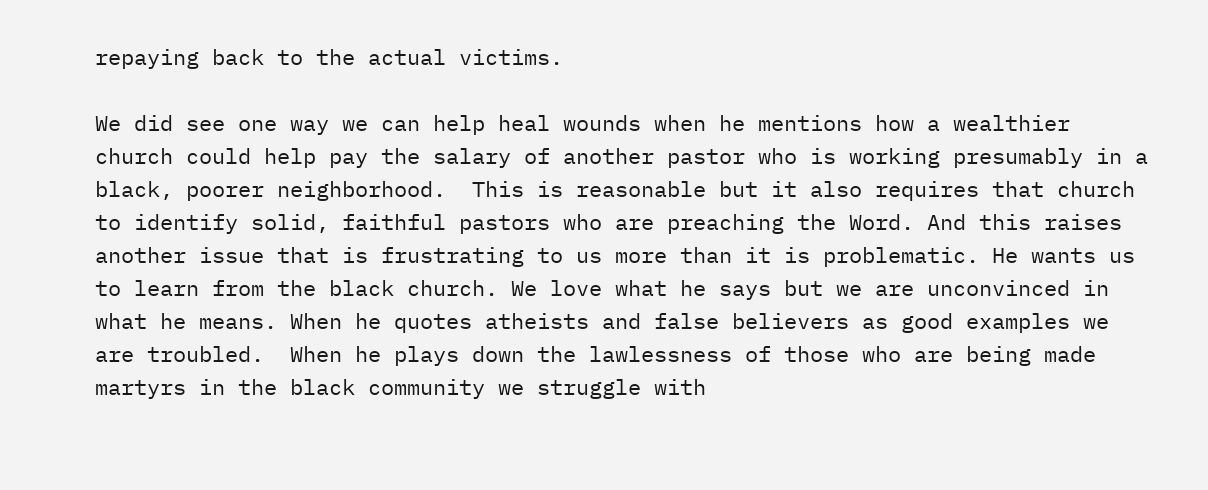repaying back to the actual victims.

We did see one way we can help heal wounds when he mentions how a wealthier church could help pay the salary of another pastor who is working presumably in a black, poorer neighborhood.  This is reasonable but it also requires that church to identify solid, faithful pastors who are preaching the Word. And this raises another issue that is frustrating to us more than it is problematic. He wants us to learn from the black church. We love what he says but we are unconvinced in what he means. When he quotes atheists and false believers as good examples we are troubled.  When he plays down the lawlessness of those who are being made martyrs in the black community we struggle with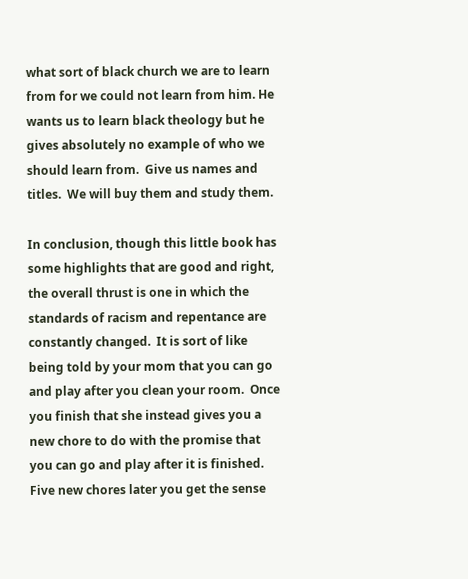what sort of black church we are to learn from for we could not learn from him. He wants us to learn black theology but he gives absolutely no example of who we should learn from.  Give us names and titles.  We will buy them and study them.

In conclusion, though this little book has some highlights that are good and right, the overall thrust is one in which the standards of racism and repentance are constantly changed.  It is sort of like being told by your mom that you can go and play after you clean your room.  Once you finish that she instead gives you a new chore to do with the promise that you can go and play after it is finished.  Five new chores later you get the sense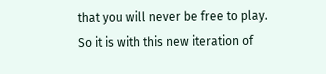that you will never be free to play.  So it is with this new iteration of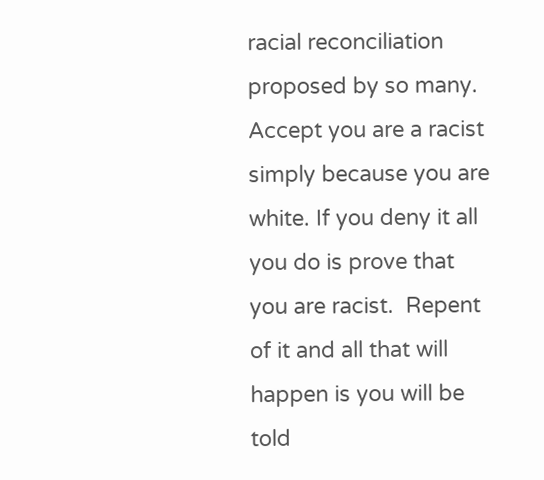racial reconciliation proposed by so many. Accept you are a racist simply because you are white. If you deny it all you do is prove that you are racist.  Repent of it and all that will happen is you will be told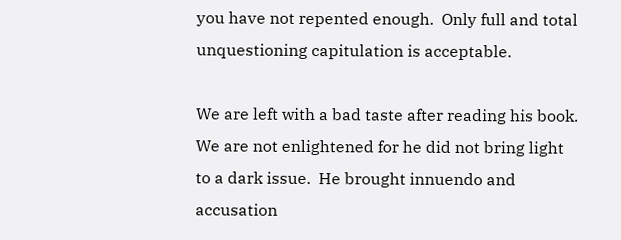you have not repented enough.  Only full and total unquestioning capitulation is acceptable.

We are left with a bad taste after reading his book.  We are not enlightened for he did not bring light to a dark issue.  He brought innuendo and accusation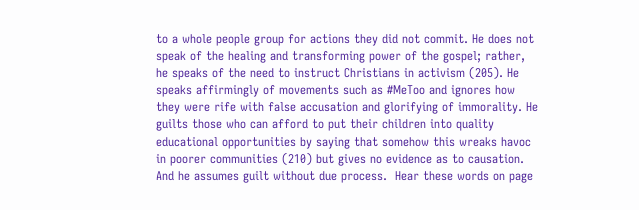to a whole people group for actions they did not commit. He does not speak of the healing and transforming power of the gospel; rather, he speaks of the need to instruct Christians in activism (205). He speaks affirmingly of movements such as #MeToo and ignores how they were rife with false accusation and glorifying of immorality. He guilts those who can afford to put their children into quality educational opportunities by saying that somehow this wreaks havoc in poorer communities (210) but gives no evidence as to causation. And he assumes guilt without due process.  Hear these words on page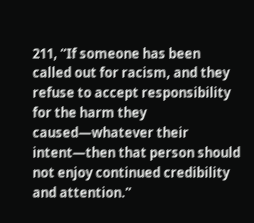211, “If someone has been called out for racism, and they refuse to accept responsibility for the harm they caused—whatever their intent—then that person should not enjoy continued credibility and attention.”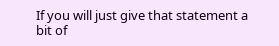If you will just give that statement a bit of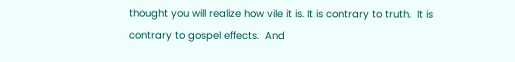thought you will realize how vile it is. It is contrary to truth.  It is contrary to gospel effects.  And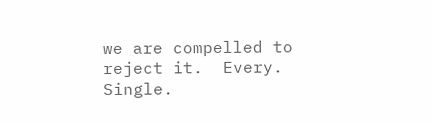we are compelled to reject it.  Every. Single.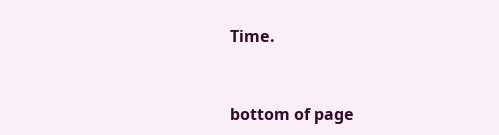Time.


bottom of page